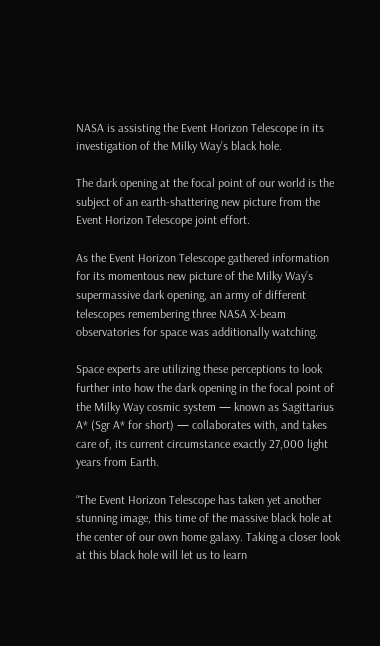NASA is assisting the Event Horizon Telescope in its investigation of the Milky Way’s black hole.

The dark opening at the focal point of our world is the subject of an earth-shattering new picture from the Event Horizon Telescope joint effort.

As the Event Horizon Telescope gathered information for its momentous new picture of the Milky Way’s supermassive dark opening, an army of different telescopes remembering three NASA X-beam observatories for space was additionally watching.

Space experts are utilizing these perceptions to look further into how the dark opening in the focal point of the Milky Way cosmic system — known as Sagittarius A* (Sgr A* for short) — collaborates with, and takes care of, its current circumstance exactly 27,000 light years from Earth.

“The Event Horizon Telescope has taken yet another stunning image, this time of the massive black hole at the center of our own home galaxy. Taking a closer look at this black hole will let us to learn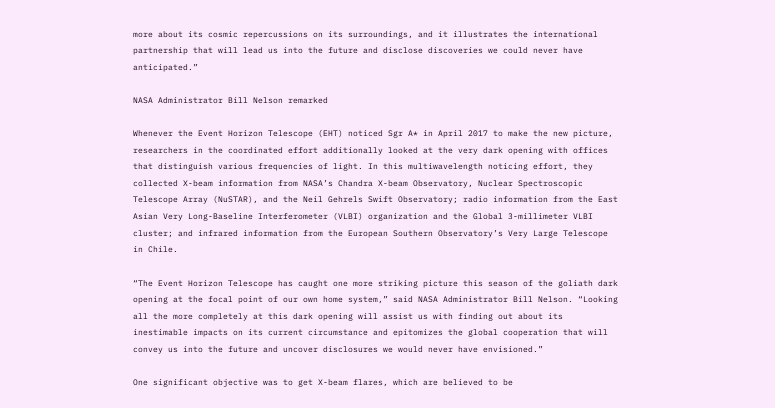more about its cosmic repercussions on its surroundings, and it illustrates the international partnership that will lead us into the future and disclose discoveries we could never have anticipated.”

NASA Administrator Bill Nelson remarked

Whenever the Event Horizon Telescope (EHT) noticed Sgr A* in April 2017 to make the new picture, researchers in the coordinated effort additionally looked at the very dark opening with offices that distinguish various frequencies of light. In this multiwavelength noticing effort, they collected X-beam information from NASA’s Chandra X-beam Observatory, Nuclear Spectroscopic Telescope Array (NuSTAR), and the Neil Gehrels Swift Observatory; radio information from the East Asian Very Long-Baseline Interferometer (VLBI) organization and the Global 3-millimeter VLBI cluster; and infrared information from the European Southern Observatory’s Very Large Telescope in Chile.

“The Event Horizon Telescope has caught one more striking picture this season of the goliath dark opening at the focal point of our own home system,” said NASA Administrator Bill Nelson. “Looking all the more completely at this dark opening will assist us with finding out about its inestimable impacts on its current circumstance and epitomizes the global cooperation that will convey us into the future and uncover disclosures we would never have envisioned.”

One significant objective was to get X-beam flares, which are believed to be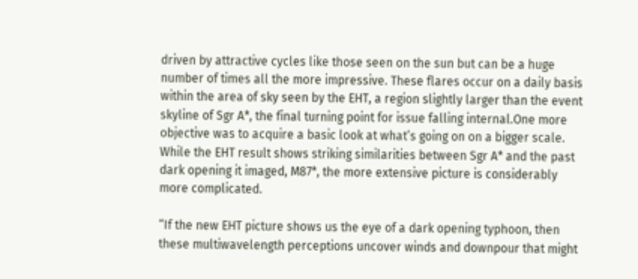driven by attractive cycles like those seen on the sun but can be a huge number of times all the more impressive. These flares occur on a daily basis within the area of sky seen by the EHT, a region slightly larger than the event skyline of Sgr A*, the final turning point for issue falling internal.One more objective was to acquire a basic look at what’s going on on a bigger scale. While the EHT result shows striking similarities between Sgr A* and the past dark opening it imaged, M87*, the more extensive picture is considerably more complicated.

“If the new EHT picture shows us the eye of a dark opening typhoon, then these multiwavelength perceptions uncover winds and downpour that might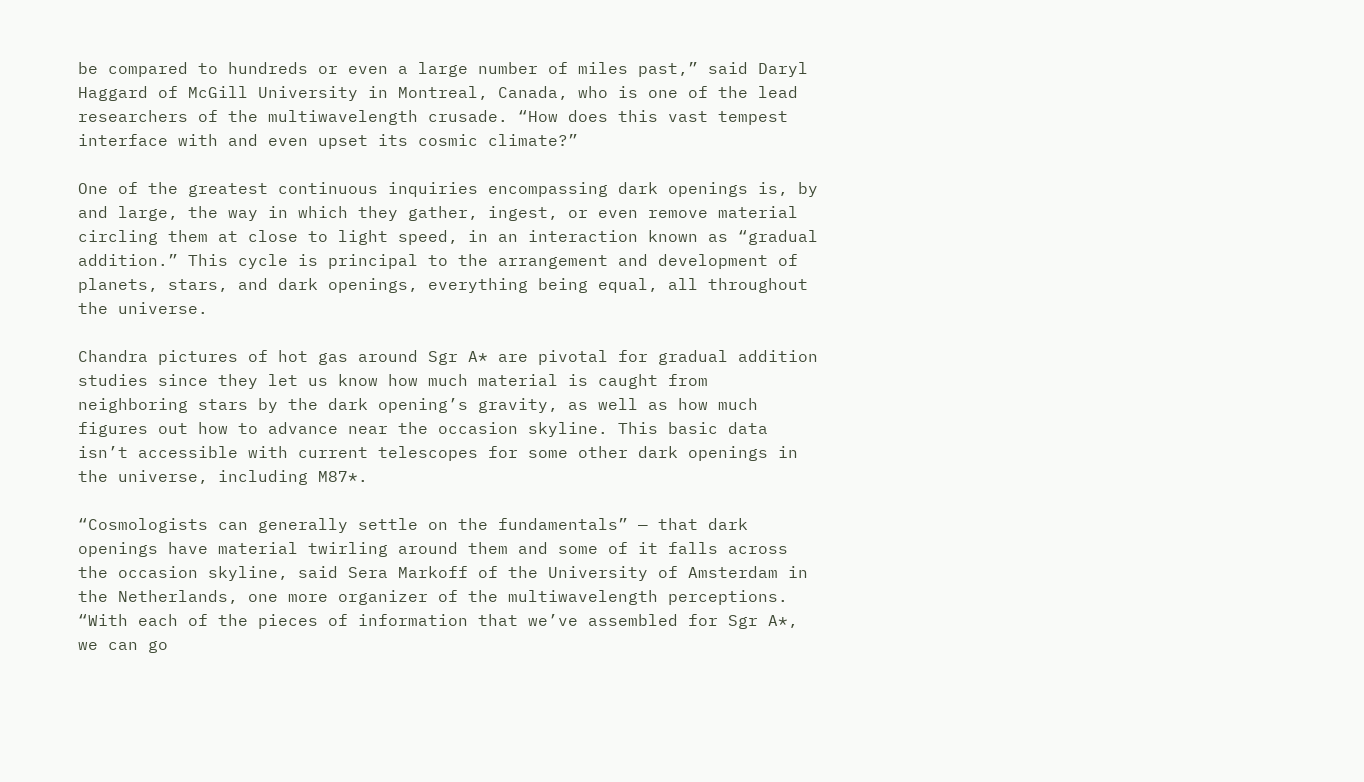be compared to hundreds or even a large number of miles past,” said Daryl Haggard of McGill University in Montreal, Canada, who is one of the lead researchers of the multiwavelength crusade. “How does this vast tempest interface with and even upset its cosmic climate?”

One of the greatest continuous inquiries encompassing dark openings is, by and large, the way in which they gather, ingest, or even remove material circling them at close to light speed, in an interaction known as “gradual addition.” This cycle is principal to the arrangement and development of planets, stars, and dark openings, everything being equal, all throughout the universe.

Chandra pictures of hot gas around Sgr A* are pivotal for gradual addition studies since they let us know how much material is caught from neighboring stars by the dark opening’s gravity, as well as how much figures out how to advance near the occasion skyline. This basic data isn’t accessible with current telescopes for some other dark openings in the universe, including M87*.

“Cosmologists can generally settle on the fundamentals” — that dark openings have material twirling around them and some of it falls across the occasion skyline, said Sera Markoff of the University of Amsterdam in the Netherlands, one more organizer of the multiwavelength perceptions. “With each of the pieces of information that we’ve assembled for Sgr A*, we can go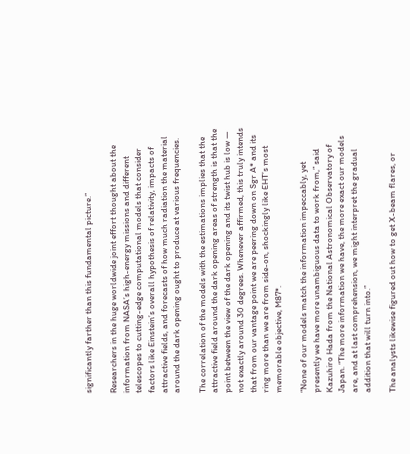significantly farther than this fundamental picture.”

Researchers in the huge worldwide joint effort thought about the information from NASA’s high-energy missions and different telescopes to cutting-edge computational models that consider factors like Einstein’s overall hypothesis of relativity, impacts of attractive fields, and forecasts of how much radiation the material around the dark opening ought to produce at various frequencies.

The correlation of the models with the estimations implies that the attractive field around the dark opening areas of strength is that the point between the view of the dark opening and its twist hub is low — not exactly around 30 degrees. Whenever affirmed, this truly intends that from our vantage point we are peering down on Sgr A* and its ring more than we are from side-on, shockingly like EHT’s most memorable objective, M87*.

“None of our models match the information impeccably, yet presently we have more unambiguous data to work from,” said Kazuhiro Hada from the National Astronomical Observatory of Japan. “The more information we have, the more exact our models are, and at last comprehension, we might interpret the gradual addition that will turn into.”

The analysts likewise figured out how to get X-beam flares, or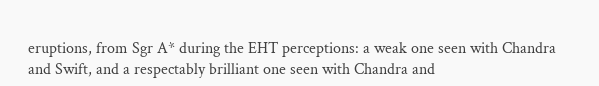eruptions, from Sgr A* during the EHT perceptions: a weak one seen with Chandra and Swift, and a respectably brilliant one seen with Chandra and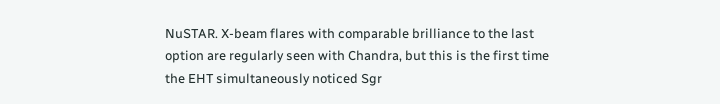NuSTAR. X-beam flares with comparable brilliance to the last option are regularly seen with Chandra, but this is the first time the EHT simultaneously noticed Sgr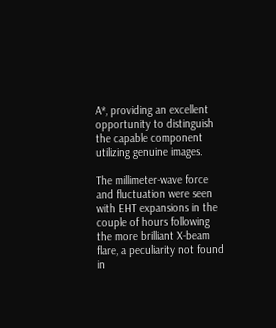A*, providing an excellent opportunity to distinguish the capable component utilizing genuine images.

The millimeter-wave force and fluctuation were seen with EHT expansions in the couple of hours following the more brilliant X-beam flare, a peculiarity not found in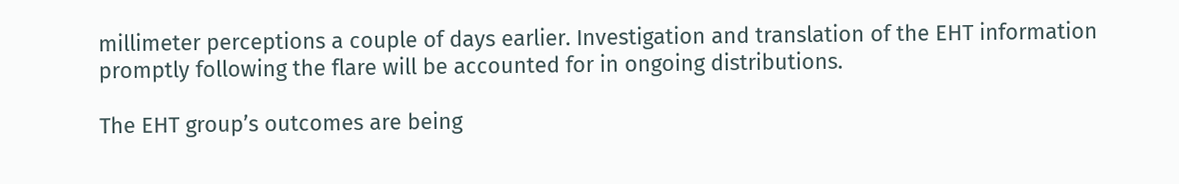millimeter perceptions a couple of days earlier. Investigation and translation of the EHT information promptly following the flare will be accounted for in ongoing distributions.

The EHT group’s outcomes are being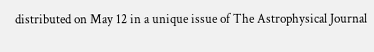distributed on May 12 in a unique issue of The Astrophysical Journal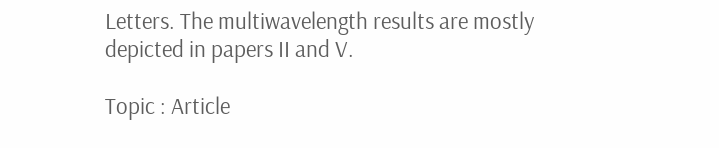Letters. The multiwavelength results are mostly depicted in papers II and V.

Topic : Article